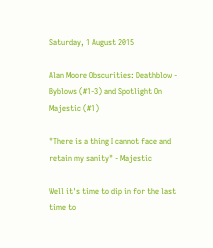Saturday, 1 August 2015

Alan Moore Obscurities: Deathblow - Byblows (#1-3) and Spotlight On Majestic (#1)

"There is a thing I cannot face and retain my sanity" - Majestic

Well it's time to dip in for the last time to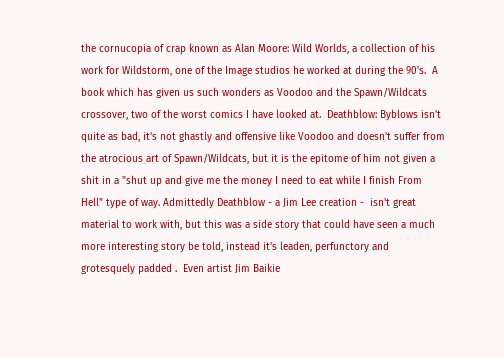the cornucopia of crap known as Alan Moore: Wild Worlds, a collection of his work for Wildstorm, one of the Image studios he worked at during the 90's.  A book which has given us such wonders as Voodoo and the Spawn/Wildcats crossover, two of the worst comics I have looked at.  Deathblow: Byblows isn't quite as bad, it's not ghastly and offensive like Voodoo and doesn't suffer from the atrocious art of Spawn/Wildcats, but it is the epitome of him not given a shit in a "shut up and give me the money I need to eat while I finish From Hell" type of way. Admittedly Deathblow - a Jim Lee creation -  isn't great material to work with, but this was a side story that could have seen a much more interesting story be told, instead it's leaden, perfunctory and grotesquely padded .  Even artist Jim Baikie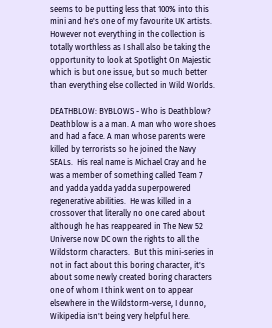seems to be putting less that 100% into this mini and he's one of my favourite UK artists.  However not everything in the collection is totally worthless as I shall also be taking the opportunity to look at Spotlight On Majestic which is but one issue, but so much better than everything else collected in Wild Worlds.

DEATHBLOW: BYBLOWS - Who is Deathblow? Deathblow is a a man. A man who wore shoes and had a face. A man whose parents were killed by terrorists so he joined the Navy SEALs.  His real name is Michael Cray and he was a member of something called Team 7 and yadda yadda yadda superpowered regenerative abilities.  He was killed in a crossover that literally no one cared about although he has reappeared in The New 52 Universe now DC own the rights to all the Wildstorm characters.  But this mini-series in not in fact about this boring character, it's about some newly created boring characters one of whom I think went on to appear elsewhere in the Wildstorm-verse, I dunno, Wikipedia isn't being very helpful here.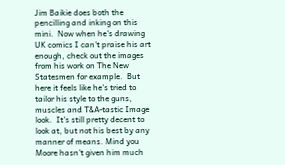Jim Baikie does both the pencilling and inking on this mini.  Now when he's drawing UK comics I can't praise his art enough, check out the images from his work on The New Statesmen for example.  But here it feels like he's tried to tailor his style to the guns, muscles and T&A-tastic Image look.  It's still pretty decent to look at, but not his best by any manner of means. Mind you Moore hasn't given him much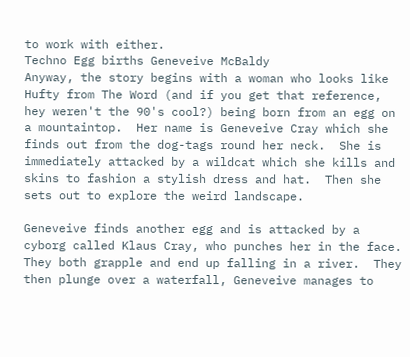to work with either.
Techno Egg births Geneveive McBaldy
Anyway, the story begins with a woman who looks like Hufty from The Word (and if you get that reference, hey weren't the 90's cool?) being born from an egg on a mountaintop.  Her name is Geneveive Cray which she finds out from the dog-tags round her neck.  She is immediately attacked by a wildcat which she kills and skins to fashion a stylish dress and hat.  Then she sets out to explore the weird landscape.

Geneveive finds another egg and is attacked by a cyborg called Klaus Cray, who punches her in the face.  They both grapple and end up falling in a river.  They then plunge over a waterfall, Geneveive manages to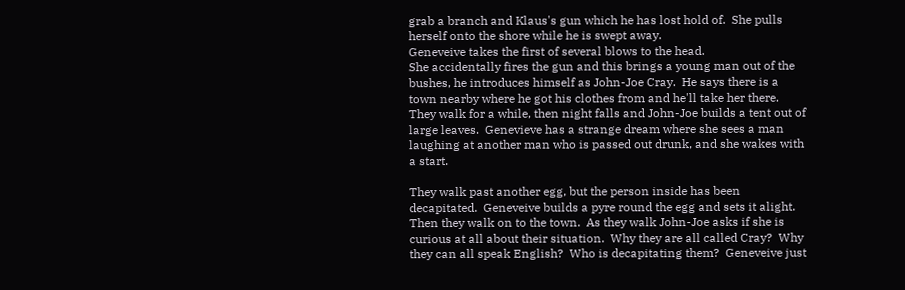grab a branch and Klaus's gun which he has lost hold of.  She pulls herself onto the shore while he is swept away.
Geneveive takes the first of several blows to the head.
She accidentally fires the gun and this brings a young man out of the bushes, he introduces himself as John-Joe Cray.  He says there is a town nearby where he got his clothes from and he'll take her there.  They walk for a while, then night falls and John-Joe builds a tent out of large leaves.  Genevieve has a strange dream where she sees a man laughing at another man who is passed out drunk, and she wakes with a start.

They walk past another egg, but the person inside has been decapitated.  Geneveive builds a pyre round the egg and sets it alight.  Then they walk on to the town.  As they walk John-Joe asks if she is curious at all about their situation.  Why they are all called Cray?  Why they can all speak English?  Who is decapitating them?  Geneveive just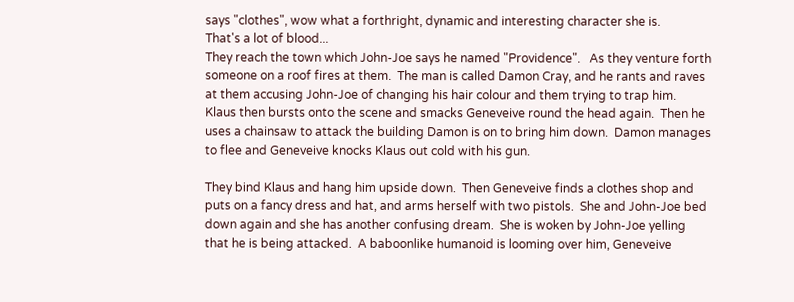says "clothes", wow what a forthright, dynamic and interesting character she is.
That's a lot of blood...
They reach the town which John-Joe says he named "Providence".   As they venture forth someone on a roof fires at them.  The man is called Damon Cray, and he rants and raves at them accusing John-Joe of changing his hair colour and them trying to trap him.  Klaus then bursts onto the scene and smacks Geneveive round the head again.  Then he uses a chainsaw to attack the building Damon is on to bring him down.  Damon manages to flee and Geneveive knocks Klaus out cold with his gun.

They bind Klaus and hang him upside down.  Then Geneveive finds a clothes shop and puts on a fancy dress and hat, and arms herself with two pistols.  She and John-Joe bed down again and she has another confusing dream.  She is woken by John-Joe yelling that he is being attacked.  A baboonlike humanoid is looming over him, Geneveive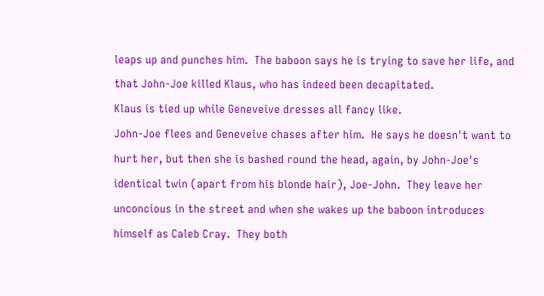leaps up and punches him.  The baboon says he is trying to save her life, and that John-Joe killed Klaus, who has indeed been decapitated.
Klaus is tied up while Geneveive dresses all fancy like.
John-Joe flees and Geneveive chases after him.  He says he doesn't want to hurt her, but then she is bashed round the head, again, by John-Joe's identical twin (apart from his blonde hair), Joe-John.  They leave her unconcious in the street and when she wakes up the baboon introduces himself as Caleb Cray.  They both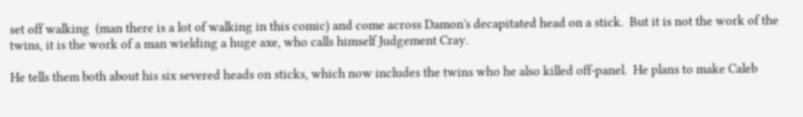set off walking  (man there is a lot of walking in this comic) and come across Damon's decapitated head on a stick.  But it is not the work of the twins, it is the work of a man wielding a huge axe, who calls himself Judgement Cray.

He tells them both about his six severed heads on sticks, which now includes the twins who he also killed off-panel.  He plans to make Caleb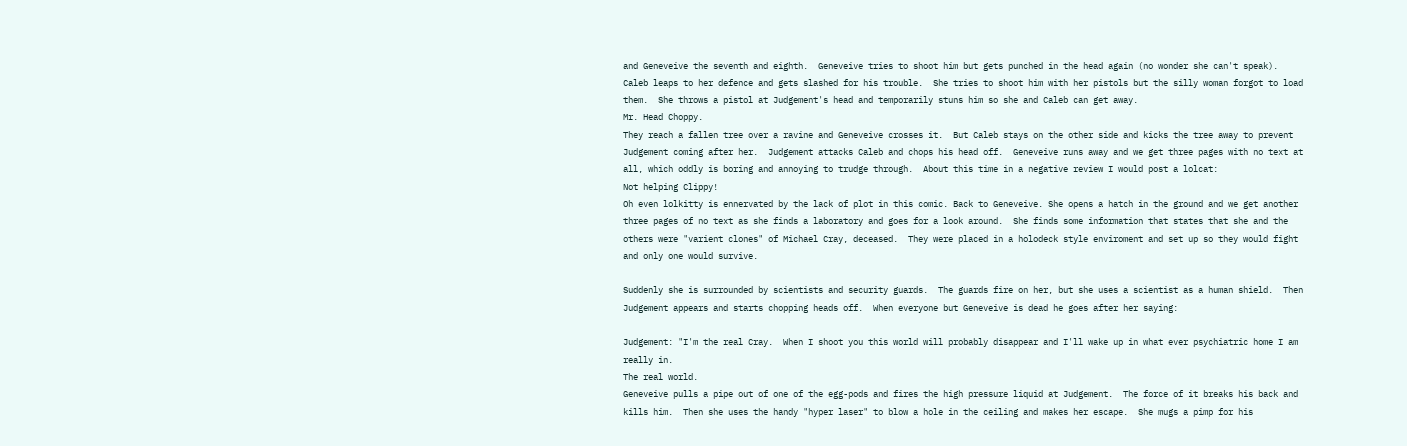and Geneveive the seventh and eighth.  Geneveive tries to shoot him but gets punched in the head again (no wonder she can't speak).  Caleb leaps to her defence and gets slashed for his trouble.  She tries to shoot him with her pistols but the silly woman forgot to load them.  She throws a pistol at Judgement's head and temporarily stuns him so she and Caleb can get away.
Mr. Head Choppy.
They reach a fallen tree over a ravine and Geneveive crosses it.  But Caleb stays on the other side and kicks the tree away to prevent Judgement coming after her.  Judgement attacks Caleb and chops his head off.  Geneveive runs away and we get three pages with no text at all, which oddly is boring and annoying to trudge through.  About this time in a negative review I would post a lolcat:
Not helping Clippy!
Oh even lolkitty is ennervated by the lack of plot in this comic. Back to Geneveive. She opens a hatch in the ground and we get another three pages of no text as she finds a laboratory and goes for a look around.  She finds some information that states that she and the others were "varient clones" of Michael Cray, deceased.  They were placed in a holodeck style enviroment and set up so they would fight and only one would survive.

Suddenly she is surrounded by scientists and security guards.  The guards fire on her, but she uses a scientist as a human shield.  Then Judgement appears and starts chopping heads off.  When everyone but Geneveive is dead he goes after her saying:

Judgement: "I'm the real Cray.  When I shoot you this world will probably disappear and I'll wake up in what ever psychiatric home I am really in.
The real world.
Geneveive pulls a pipe out of one of the egg-pods and fires the high pressure liquid at Judgement.  The force of it breaks his back and kills him.  Then she uses the handy "hyper laser" to blow a hole in the ceiling and makes her escape.  She mugs a pimp for his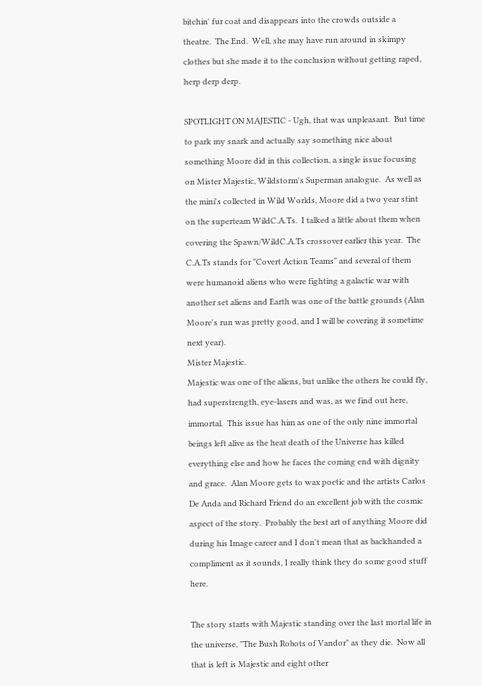bitchin' fur coat and disappears into the crowds outside a theatre.  The End.  Well, she may have run around in skimpy clothes but she made it to the conclusion without getting raped, herp derp derp.

SPOTLIGHT ON MAJESTIC - Ugh, that was unpleasant.  But time to park my snark and actually say something nice about something Moore did in this collection, a single issue focusing on Mister Majestic, Wildstorm's Superman analogue.  As well as the mini's collected in Wild Worlds, Moore did a two year stint on the superteam WildC.A.Ts.  I talked a little about them when covering the Spawn/WildC.A.Ts crossover earlier this year.  The C.A.Ts stands for "Covert Action Teams" and several of them were humanoid aliens who were fighting a galactic war with another set aliens and Earth was one of the battle grounds (Alan Moore's run was pretty good, and I will be covering it sometime next year).
Mister Majestic.
Majestic was one of the aliens, but unlike the others he could fly, had superstrength, eye-lasers and was, as we find out here, immortal.  This issue has him as one of the only nine immortal beings left alive as the heat death of the Universe has killed everything else and how he faces the coming end with dignity and grace.  Alan Moore gets to wax poetic and the artists Carlos De Anda and Richard Friend do an excellent job with the cosmic aspect of the story.  Probably the best art of anything Moore did during his Image career and I don't mean that as backhanded a compliment as it sounds, I really think they do some good stuff here.

The story starts with Majestic standing over the last mortal life in the universe, "The Bush Robots of Vandor" as they die.  Now all that is left is Majestic and eight other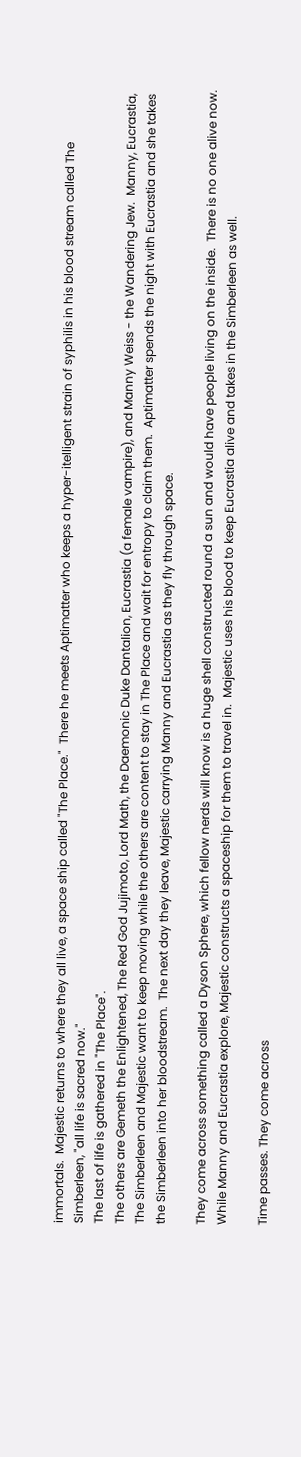immortals.  Majestic returns to where they all live, a space ship called "The Place."  There he meets Aptimatter who keeps a hyper-itelligent strain of syphilis in his blood stream called The Simberleen, "all life is sacred now."
The last of life is gathered in "The Place".
The others are Gemeth the Enlightened, The Red God Jujimoto, Lord Math, the Daemonic Duke Dantalion, Eucrastia (a female vampire), and Manny Weiss - the Wandering Jew.  Manny, Eucrastia, The Simberleen and Majestic want to keep moving while the others are content to stay in The Place and wait for entropy to claim them.  Aptimatter spends the night with Eucrastia and she takes the Simberleen into her bloodstream.  The next day they leave, Majestic carrying Manny and Eucrastia as they fly through space.

They come across something called a Dyson Sphere, which fellow nerds will know is a huge shell constructed round a sun and would have people living on the inside.  There is no one alive now.  While Manny and Eucrastia explore, Majestic constructs a spaceship for them to travel in.  Majestic uses his blood to keep Eucrastia alive and takes in the Simberleen as well.

Time passes. They come across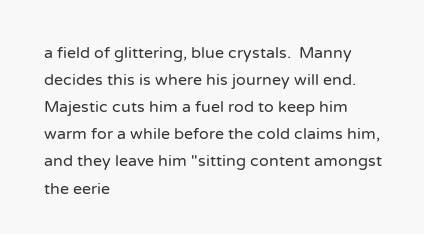a field of glittering, blue crystals.  Manny decides this is where his journey will end.  Majestic cuts him a fuel rod to keep him warm for a while before the cold claims him, and they leave him "sitting content amongst the eerie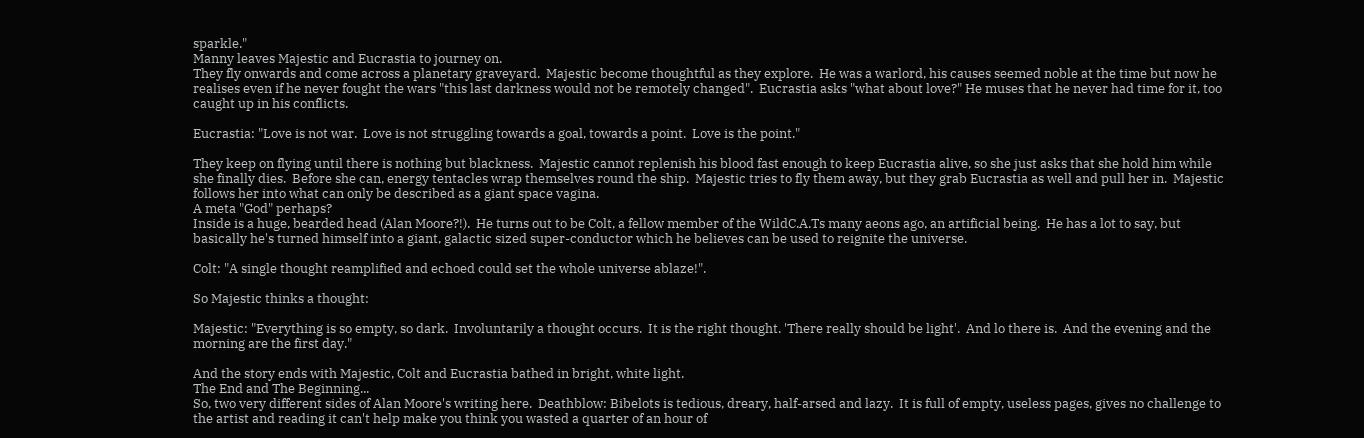sparkle."
Manny leaves Majestic and Eucrastia to journey on.
They fly onwards and come across a planetary graveyard.  Majestic become thoughtful as they explore.  He was a warlord, his causes seemed noble at the time but now he realises even if he never fought the wars "this last darkness would not be remotely changed".  Eucrastia asks "what about love?" He muses that he never had time for it, too caught up in his conflicts.

Eucrastia: "Love is not war.  Love is not struggling towards a goal, towards a point.  Love is the point."

They keep on flying until there is nothing but blackness.  Majestic cannot replenish his blood fast enough to keep Eucrastia alive, so she just asks that she hold him while she finally dies.  Before she can, energy tentacles wrap themselves round the ship.  Majestic tries to fly them away, but they grab Eucrastia as well and pull her in.  Majestic follows her into what can only be described as a giant space vagina.
A meta "God" perhaps?
Inside is a huge, bearded head (Alan Moore?!).  He turns out to be Colt, a fellow member of the WildC.A.Ts many aeons ago, an artificial being.  He has a lot to say, but basically he's turned himself into a giant, galactic sized super-conductor which he believes can be used to reignite the universe.

Colt: "A single thought reamplified and echoed could set the whole universe ablaze!".

So Majestic thinks a thought:

Majestic: "Everything is so empty, so dark.  Involuntarily a thought occurs.  It is the right thought. 'There really should be light'.  And lo there is.  And the evening and the morning are the first day."

And the story ends with Majestic, Colt and Eucrastia bathed in bright, white light.
The End and The Beginning...
So, two very different sides of Alan Moore's writing here.  Deathblow: Bibelots is tedious, dreary, half-arsed and lazy.  It is full of empty, useless pages, gives no challenge to the artist and reading it can't help make you think you wasted a quarter of an hour of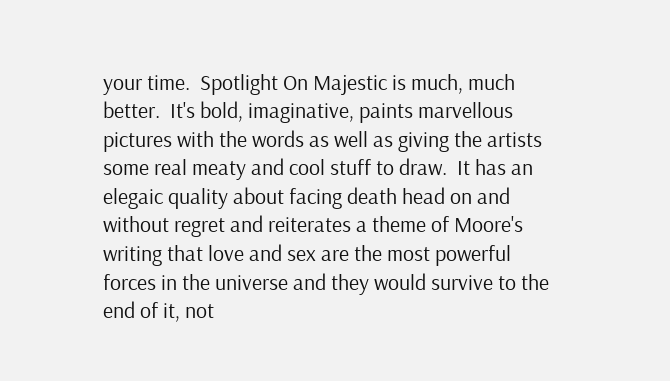your time.  Spotlight On Majestic is much, much better.  It's bold, imaginative, paints marvellous pictures with the words as well as giving the artists some real meaty and cool stuff to draw.  It has an elegaic quality about facing death head on and without regret and reiterates a theme of Moore's writing that love and sex are the most powerful forces in the universe and they would survive to the end of it, not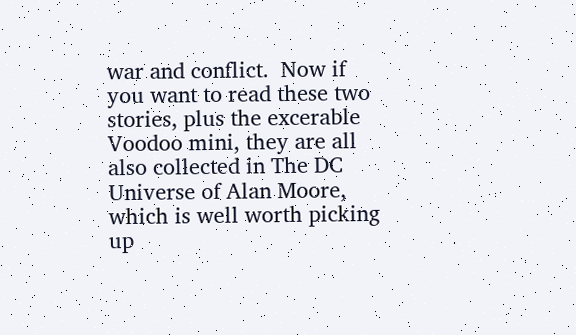war and conflict.  Now if you want to read these two stories, plus the excerable Voodoo mini, they are all also collected in The DC Universe of Alan Moore, which is well worth picking up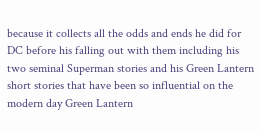because it collects all the odds and ends he did for DC before his falling out with them including his two seminal Superman stories and his Green Lantern short stories that have been so influential on the modern day Green Lantern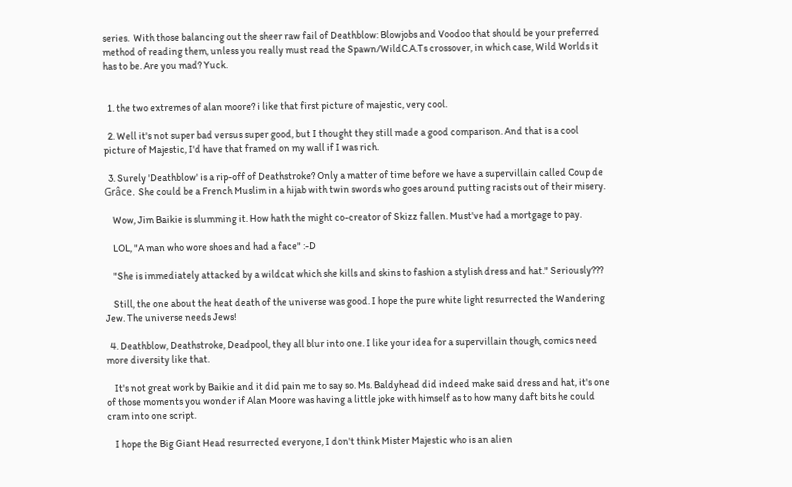series.  With those balancing out the sheer raw fail of Deathblow: Blowjobs and Voodoo that should be your preferred method of reading them, unless you really must read the Spawn/WildC.A.Ts crossover, in which case, Wild Worlds it has to be. Are you mad? Yuck.


  1. the two extremes of alan moore? i like that first picture of majestic, very cool.

  2. Well it's not super bad versus super good, but I thought they still made a good comparison. And that is a cool picture of Majestic, I'd have that framed on my wall if I was rich.

  3. Surely 'Deathblow' is a rip-off of Deathstroke? Only a matter of time before we have a supervillain called Coup de Grâce. She could be a French Muslim in a hijab with twin swords who goes around putting racists out of their misery.

    Wow, Jim Baikie is slumming it. How hath the might co-creator of Skizz fallen. Must've had a mortgage to pay.

    LOL, "A man who wore shoes and had a face" :-D

    "She is immediately attacked by a wildcat which she kills and skins to fashion a stylish dress and hat." Seriously???

    Still, the one about the heat death of the universe was good. I hope the pure white light resurrected the Wandering Jew. The universe needs Jews!

  4. Deathblow, Deathstroke, Deadpool, they all blur into one. I like your idea for a supervillain though, comics need more diversity like that.

    It's not great work by Baikie and it did pain me to say so. Ms. Baldyhead did indeed make said dress and hat, it's one of those moments you wonder if Alan Moore was having a little joke with himself as to how many daft bits he could cram into one script.

    I hope the Big Giant Head resurrected everyone, I don't think Mister Majestic who is an alien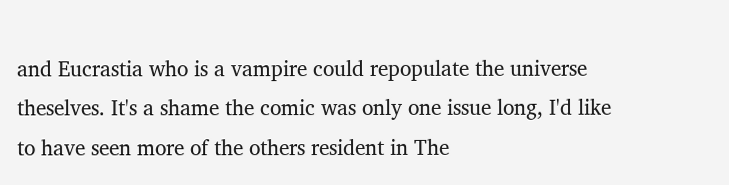and Eucrastia who is a vampire could repopulate the universe theselves. It's a shame the comic was only one issue long, I'd like to have seen more of the others resident in The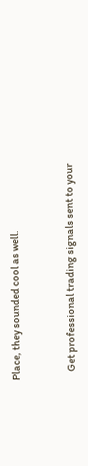Place, they sounded cool as well.


    Get professional trading signals sent to your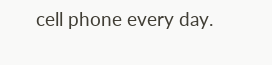cell phone every day.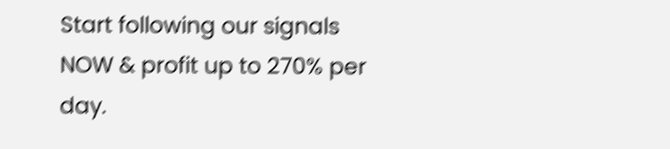Start following our signals NOW & profit up to 270% per day.